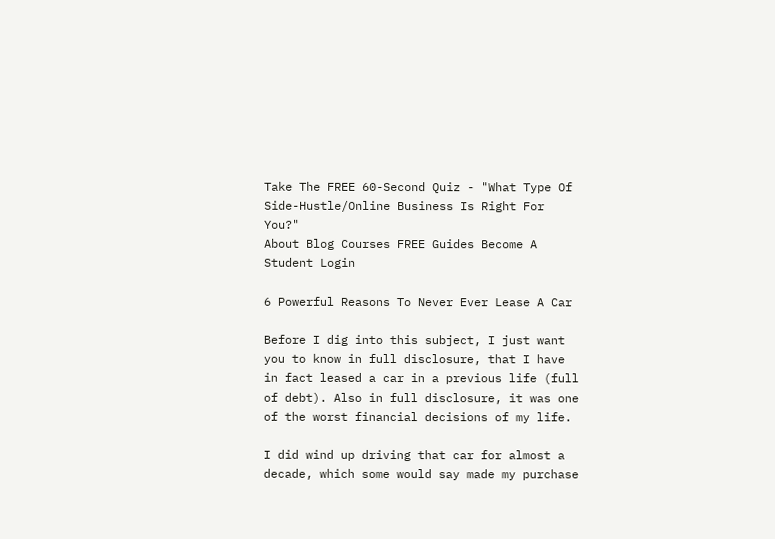Take The FREE 60-Second Quiz - "What Type Of Side-Hustle/Online Business Is Right For You?"
About Blog Courses FREE Guides Become A Student Login

6 Powerful Reasons To Never Ever Lease A Car

Before I dig into this subject, I just want you to know in full disclosure, that I have in fact leased a car in a previous life (full of debt). Also in full disclosure, it was one of the worst financial decisions of my life.

I did wind up driving that car for almost a decade, which some would say made my purchase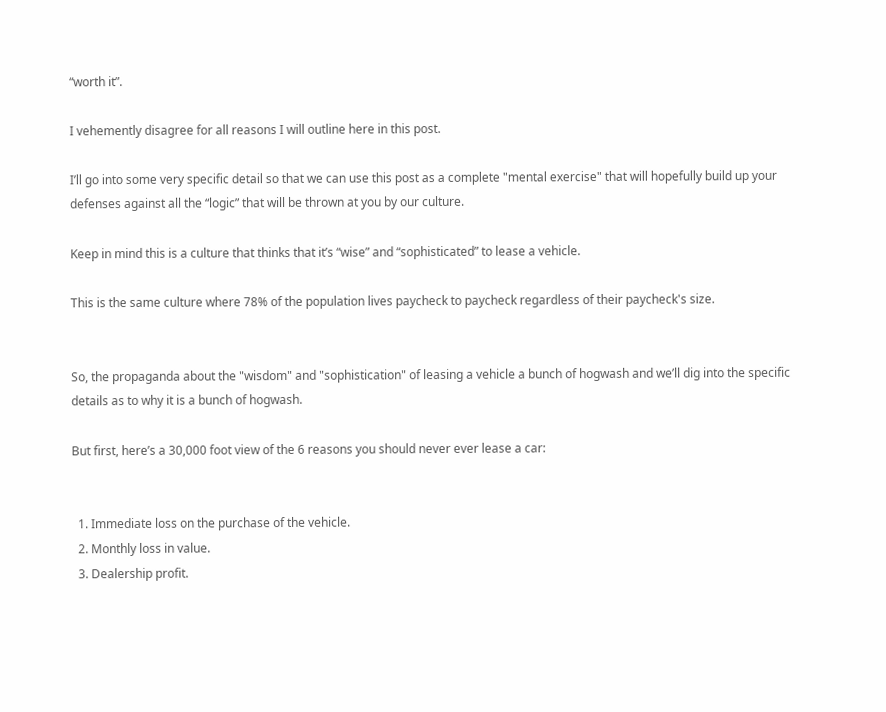“worth it”.

I vehemently disagree for all reasons I will outline here in this post.

I’ll go into some very specific detail so that we can use this post as a complete "mental exercise" that will hopefully build up your defenses against all the “logic” that will be thrown at you by our culture.

Keep in mind this is a culture that thinks that it’s “wise” and “sophisticated” to lease a vehicle.

This is the same culture where 78% of the population lives paycheck to paycheck regardless of their paycheck's size.


So, the propaganda about the "wisdom" and "sophistication" of leasing a vehicle a bunch of hogwash and we’ll dig into the specific details as to why it is a bunch of hogwash.

But first, here’s a 30,000 foot view of the 6 reasons you should never ever lease a car:


  1. Immediate loss on the purchase of the vehicle.
  2. Monthly loss in value.
  3. Dealership profit.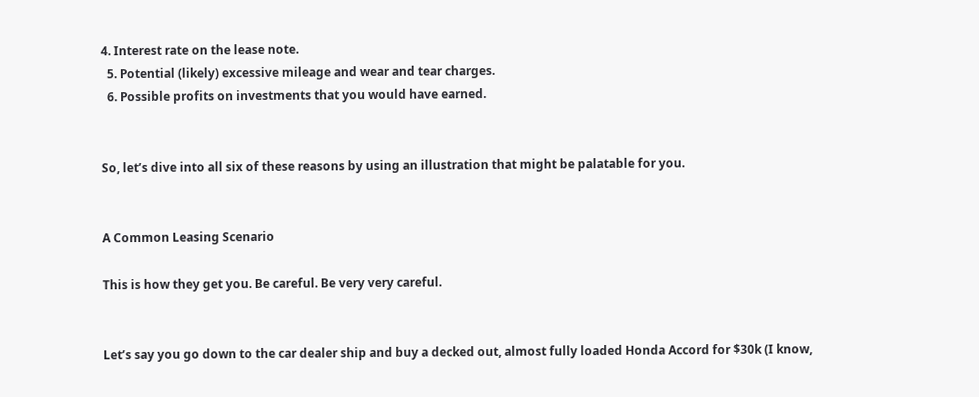4. Interest rate on the lease note.
  5. Potential (likely) excessive mileage and wear and tear charges.
  6. Possible profits on investments that you would have earned.


So, let’s dive into all six of these reasons by using an illustration that might be palatable for you.


A Common Leasing Scenario

This is how they get you. Be careful. Be very very careful.


Let’s say you go down to the car dealer ship and buy a decked out, almost fully loaded Honda Accord for $30k (I know,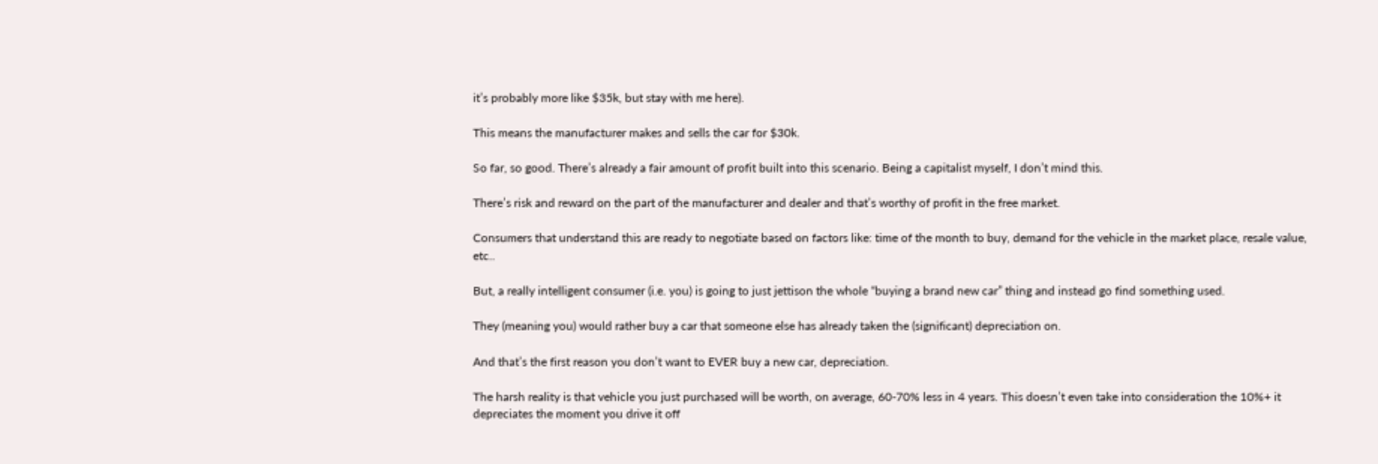it’s probably more like $35k, but stay with me here).

This means the manufacturer makes and sells the car for $30k.

So far, so good. There’s already a fair amount of profit built into this scenario. Being a capitalist myself, I don’t mind this.

There’s risk and reward on the part of the manufacturer and dealer and that’s worthy of profit in the free market.

Consumers that understand this are ready to negotiate based on factors like: time of the month to buy, demand for the vehicle in the market place, resale value, etc..

But, a really intelligent consumer (i.e. you) is going to just jettison the whole “buying a brand new car” thing and instead go find something used.

They (meaning you) would rather buy a car that someone else has already taken the (significant) depreciation on.

And that’s the first reason you don’t want to EVER buy a new car, depreciation.

The harsh reality is that vehicle you just purchased will be worth, on average, 60-70% less in 4 years. This doesn’t even take into consideration the 10%+ it depreciates the moment you drive it off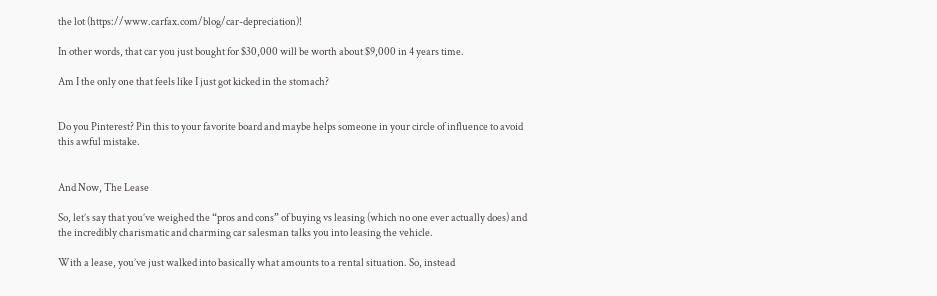the lot (https://www.carfax.com/blog/car-depreciation)!

In other words, that car you just bought for $30,000 will be worth about $9,000 in 4 years time.

Am I the only one that feels like I just got kicked in the stomach?


Do you Pinterest? Pin this to your favorite board and maybe helps someone in your circle of influence to avoid this awful mistake.


And Now, The Lease

So, let’s say that you’ve weighed the “pros and cons” of buying vs leasing (which no one ever actually does) and the incredibly charismatic and charming car salesman talks you into leasing the vehicle.

With a lease, you’ve just walked into basically what amounts to a rental situation. So, instead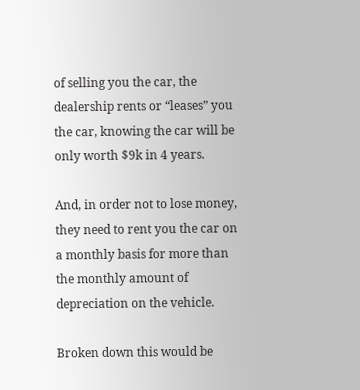of selling you the car, the dealership rents or “leases” you the car, knowing the car will be only worth $9k in 4 years.

And, in order not to lose money, they need to rent you the car on a monthly basis for more than the monthly amount of depreciation on the vehicle.

Broken down this would be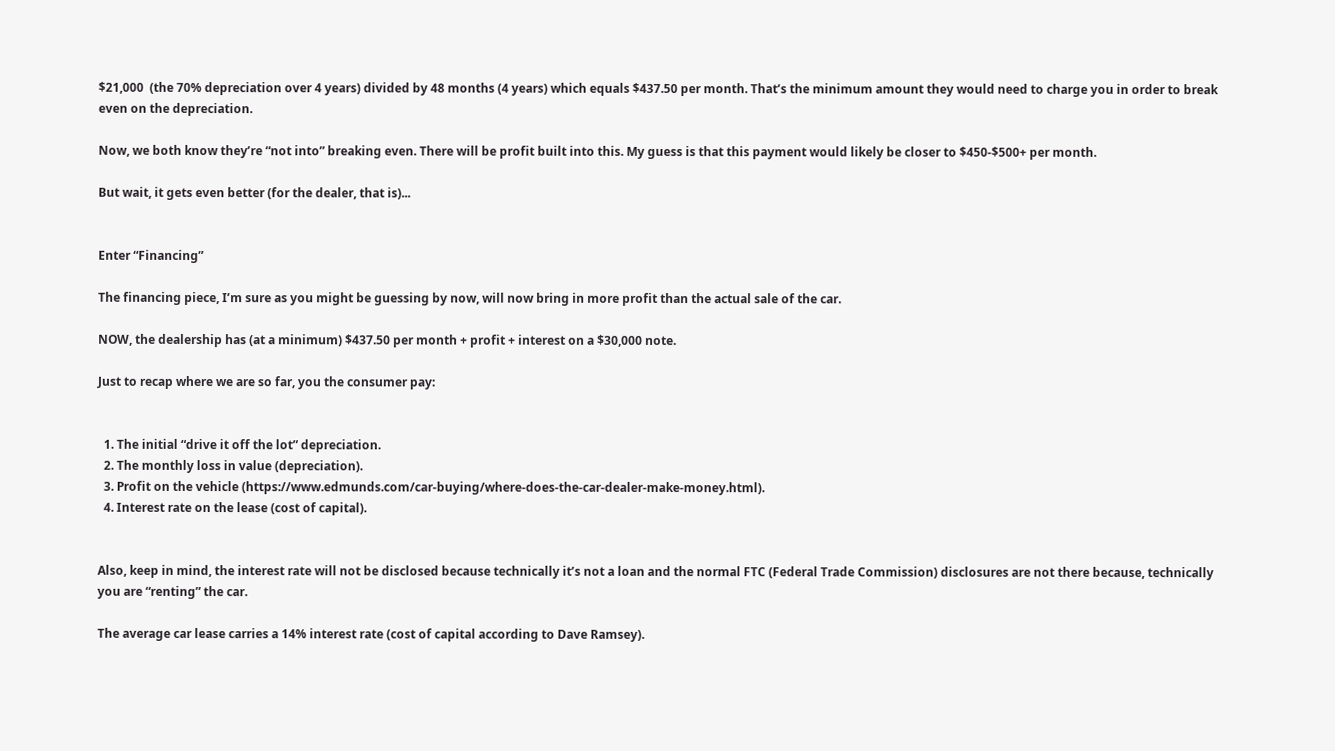$21,000  (the 70% depreciation over 4 years) divided by 48 months (4 years) which equals $437.50 per month. That’s the minimum amount they would need to charge you in order to break even on the depreciation.

Now, we both know they’re “not into” breaking even. There will be profit built into this. My guess is that this payment would likely be closer to $450-$500+ per month.

But wait, it gets even better (for the dealer, that is)...


Enter “Financing”

The financing piece, I’m sure as you might be guessing by now, will now bring in more profit than the actual sale of the car.

NOW, the dealership has (at a minimum) $437.50 per month + profit + interest on a $30,000 note.

Just to recap where we are so far, you the consumer pay:


  1. The initial “drive it off the lot” depreciation.
  2. The monthly loss in value (depreciation).
  3. Profit on the vehicle (https://www.edmunds.com/car-buying/where-does-the-car-dealer-make-money.html).
  4. Interest rate on the lease (cost of capital).


Also, keep in mind, the interest rate will not be disclosed because technically it’s not a loan and the normal FTC (Federal Trade Commission) disclosures are not there because, technically you are “renting” the car.

The average car lease carries a 14% interest rate (cost of capital according to Dave Ramsey).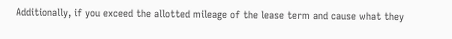Additionally, if you exceed the allotted mileage of the lease term and cause what they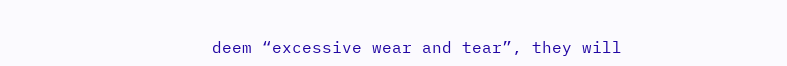deem “excessive wear and tear”, they will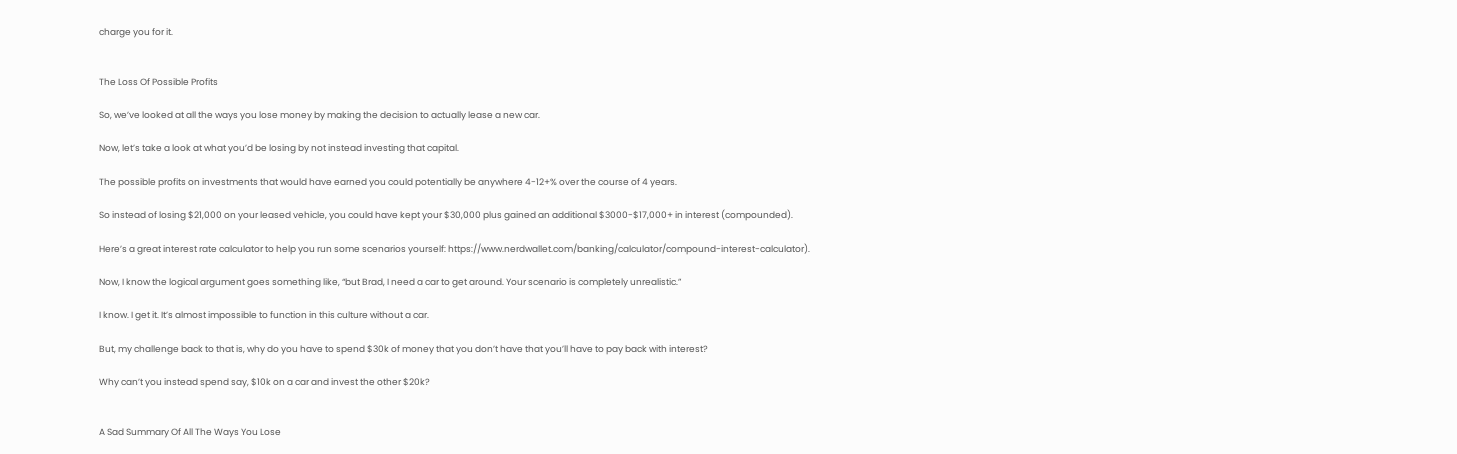charge you for it.


The Loss Of Possible Profits

So, we’ve looked at all the ways you lose money by making the decision to actually lease a new car.

Now, let’s take a look at what you’d be losing by not instead investing that capital.

The possible profits on investments that would have earned you could potentially be anywhere 4-12+% over the course of 4 years.

So instead of losing $21,000 on your leased vehicle, you could have kept your $30,000 plus gained an additional $3000-$17,000+ in interest (compounded).

Here’s a great interest rate calculator to help you run some scenarios yourself: https://www.nerdwallet.com/banking/calculator/compound-interest-calculator).

Now, I know the logical argument goes something like, “but Brad, I need a car to get around. Your scenario is completely unrealistic.”

I know. I get it. It’s almost impossible to function in this culture without a car.

But, my challenge back to that is, why do you have to spend $30k of money that you don’t have that you’ll have to pay back with interest?

Why can’t you instead spend say, $10k on a car and invest the other $20k?


A Sad Summary Of All The Ways You Lose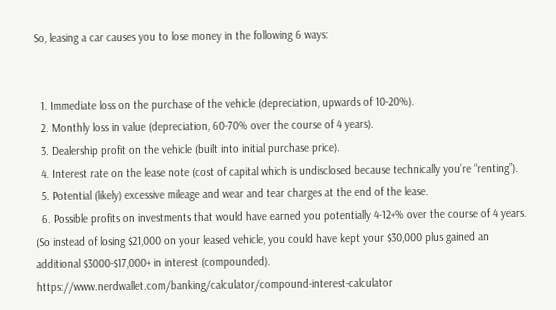So, leasing a car causes you to lose money in the following 6 ways:


  1. Immediate loss on the purchase of the vehicle (depreciation, upwards of 10-20%).
  2. Monthly loss in value (depreciation, 60-70% over the course of 4 years).
  3. Dealership profit on the vehicle (built into initial purchase price).
  4. Interest rate on the lease note (cost of capital which is undisclosed because technically you’re “renting”).
  5. Potential (likely) excessive mileage and wear and tear charges at the end of the lease.
  6. Possible profits on investments that would have earned you potentially 4-12+% over the course of 4 years. (So instead of losing $21,000 on your leased vehicle, you could have kept your $30,000 plus gained an additional $3000-$17,000+ in interest (compounded). https://www.nerdwallet.com/banking/calculator/compound-interest-calculator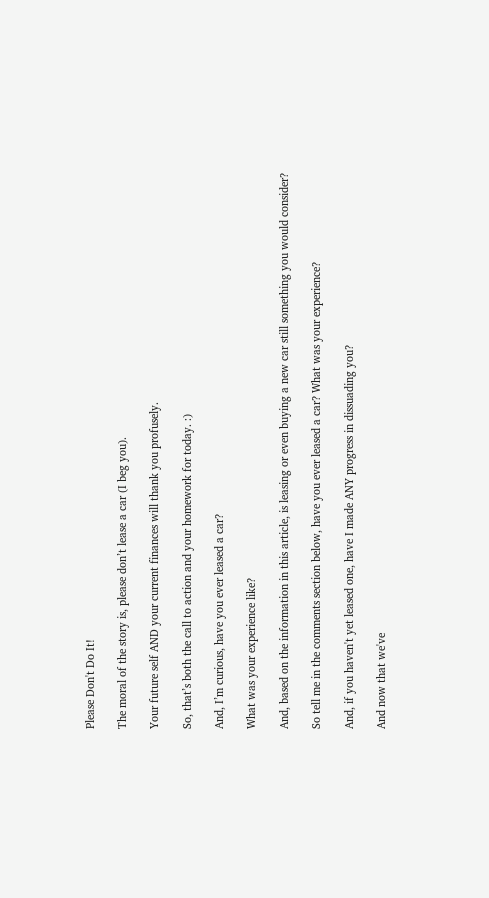Please Don't Do It!

The moral of the story is, please don’t lease a car (I beg you).

Your future self AND your current finances will thank you profusely.

So, that’s both the call to action and your homework for today. :)

And, I’m curious, have you ever leased a car?

What was your experience like?

And, based on the information in this article, is leasing or even buying a new car still something you would consider?

So tell me in the comments section below, have you ever leased a car? What was your experience?

And, if you haven't yet leased one, have I made ANY progress in dissuading you?

And now that we've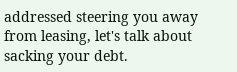addressed steering you away from leasing, let's talk about sacking your debt.